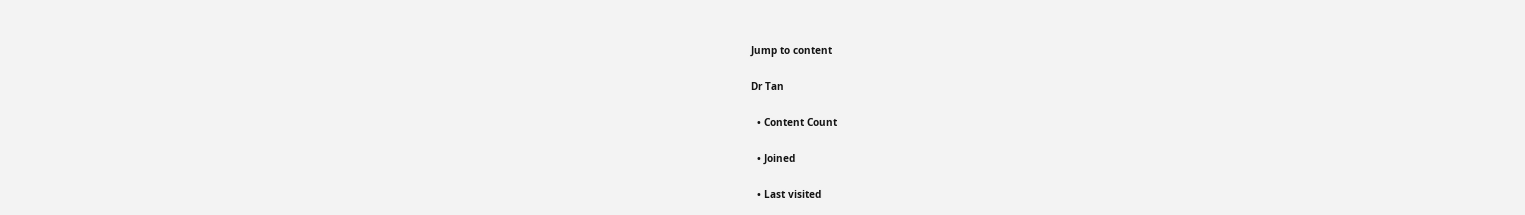Jump to content

Dr Tan

  • Content Count

  • Joined

  • Last visited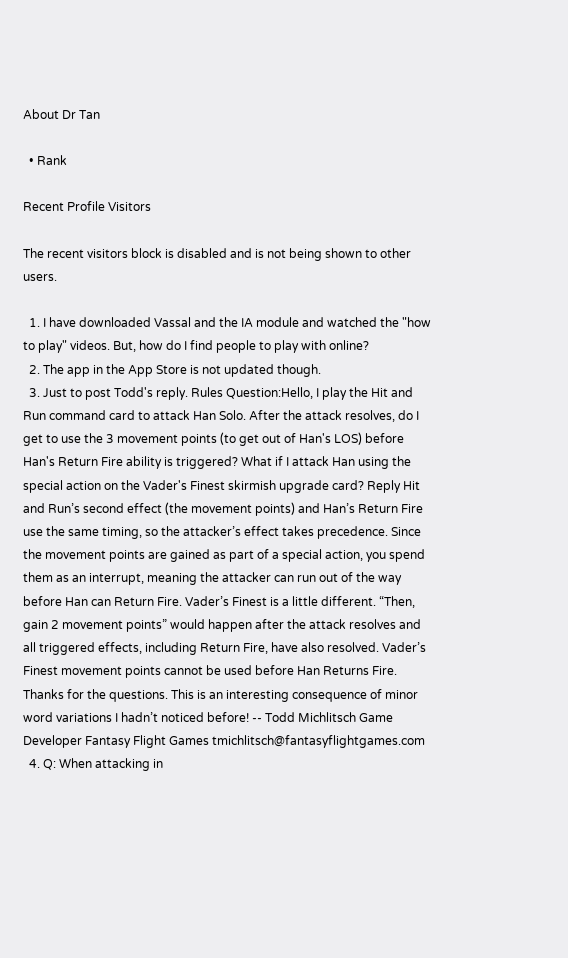About Dr Tan

  • Rank

Recent Profile Visitors

The recent visitors block is disabled and is not being shown to other users.

  1. I have downloaded Vassal and the IA module and watched the "how to play" videos. But, how do I find people to play with online?
  2. The app in the App Store is not updated though.
  3. Just to post Todd's reply. Rules Question:Hello, I play the Hit and Run command card to attack Han Solo. After the attack resolves, do I get to use the 3 movement points (to get out of Han's LOS) before Han's Return Fire ability is triggered? What if I attack Han using the special action on the Vader's Finest skirmish upgrade card? Reply Hit and Run’s second effect (the movement points) and Han’s Return Fire use the same timing, so the attacker’s effect takes precedence. Since the movement points are gained as part of a special action, you spend them as an interrupt, meaning the attacker can run out of the way before Han can Return Fire. Vader’s Finest is a little different. “Then, gain 2 movement points” would happen after the attack resolves and all triggered effects, including Return Fire, have also resolved. Vader’s Finest movement points cannot be used before Han Returns Fire. Thanks for the questions. This is an interesting consequence of minor word variations I hadn’t noticed before! -- Todd Michlitsch Game Developer Fantasy Flight Games tmichlitsch@fantasyflightgames.com
  4. Q: When attacking in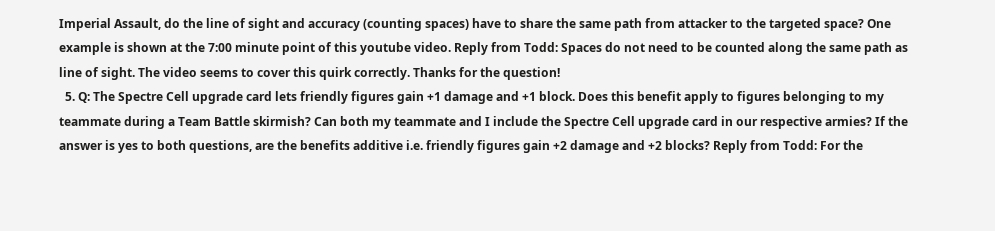Imperial Assault, do the line of sight and accuracy (counting spaces) have to share the same path from attacker to the targeted space? One example is shown at the 7:00 minute point of this youtube video. Reply from Todd: Spaces do not need to be counted along the same path as line of sight. The video seems to cover this quirk correctly. Thanks for the question!
  5. Q: The Spectre Cell upgrade card lets friendly figures gain +1 damage and +1 block. Does this benefit apply to figures belonging to my teammate during a Team Battle skirmish? Can both my teammate and I include the Spectre Cell upgrade card in our respective armies? If the answer is yes to both questions, are the benefits additive i.e. friendly figures gain +2 damage and +2 blocks? Reply from Todd: For the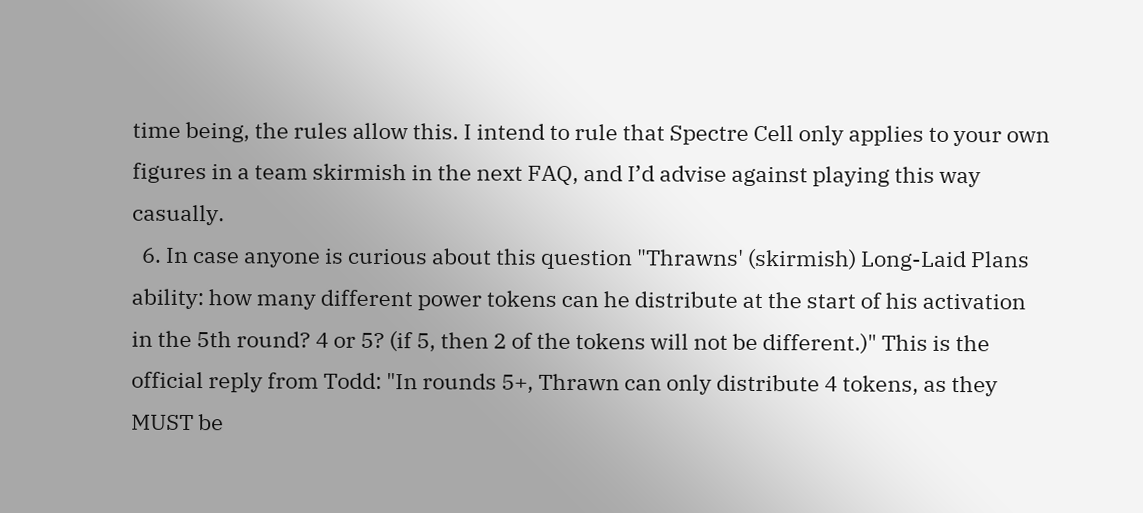time being, the rules allow this. I intend to rule that Spectre Cell only applies to your own figures in a team skirmish in the next FAQ, and I’d advise against playing this way casually.
  6. In case anyone is curious about this question "Thrawns' (skirmish) Long-Laid Plans ability: how many different power tokens can he distribute at the start of his activation in the 5th round? 4 or 5? (if 5, then 2 of the tokens will not be different.)" This is the official reply from Todd: "In rounds 5+, Thrawn can only distribute 4 tokens, as they MUST be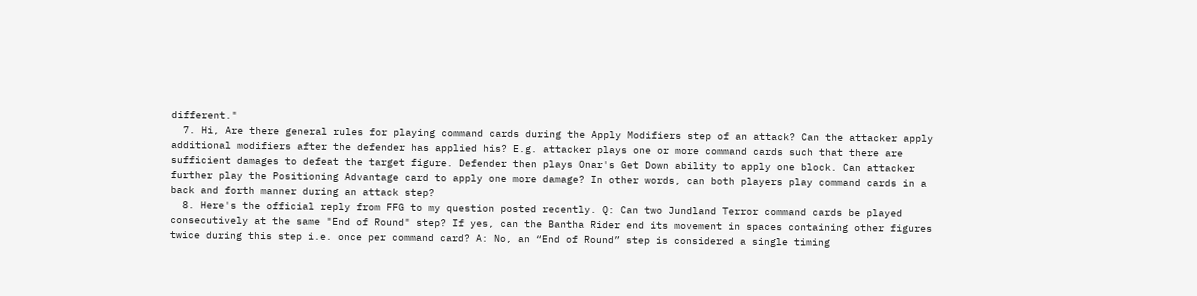different."
  7. Hi, Are there general rules for playing command cards during the Apply Modifiers step of an attack? Can the attacker apply additional modifiers after the defender has applied his? E.g. attacker plays one or more command cards such that there are sufficient damages to defeat the target figure. Defender then plays Onar's Get Down ability to apply one block. Can attacker further play the Positioning Advantage card to apply one more damage? In other words, can both players play command cards in a back and forth manner during an attack step?
  8. Here's the official reply from FFG to my question posted recently. Q: Can two Jundland Terror command cards be played consecutively at the same "End of Round" step? If yes, can the Bantha Rider end its movement in spaces containing other figures twice during this step i.e. once per command card? A: No, an “End of Round” step is considered a single timing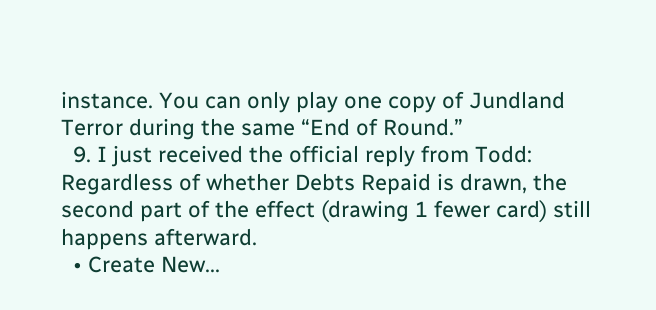instance. You can only play one copy of Jundland Terror during the same “End of Round.”
  9. I just received the official reply from Todd: Regardless of whether Debts Repaid is drawn, the second part of the effect (drawing 1 fewer card) still happens afterward.
  • Create New...